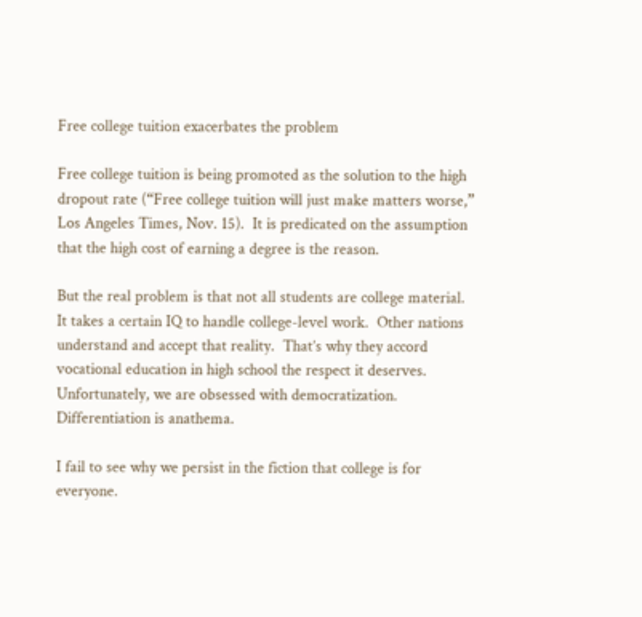Free college tuition exacerbates the problem

Free college tuition is being promoted as the solution to the high dropout rate (“Free college tuition will just make matters worse,” Los Angeles Times, Nov. 15).  It is predicated on the assumption that the high cost of earning a degree is the reason.

But the real problem is that not all students are college material.  It takes a certain IQ to handle college-level work.  Other nations understand and accept that reality.  That’s why they accord vocational education in high school the respect it deserves. Unfortunately, we are obsessed with democratization.  Differentiation is anathema.

I fail to see why we persist in the fiction that college is for everyone.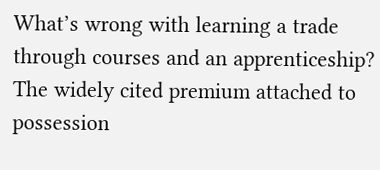What’s wrong with learning a trade through courses and an apprenticeship?  The widely cited premium attached to possession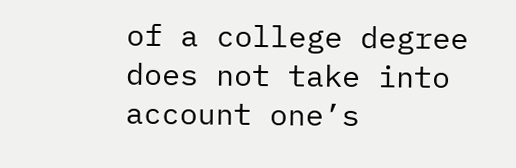of a college degree does not take into account one’s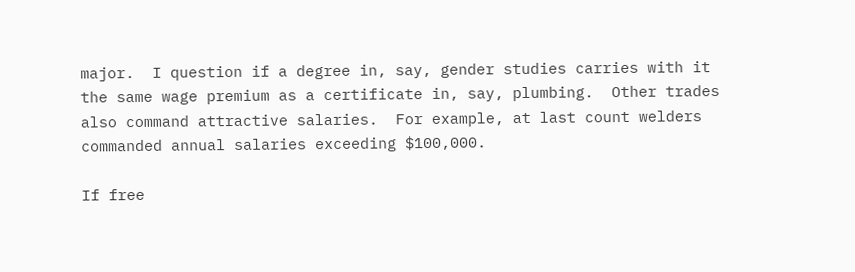major.  I question if a degree in, say, gender studies carries with it the same wage premium as a certificate in, say, plumbing.  Other trades also command attractive salaries.  For example, at last count welders commanded annual salaries exceeding $100,000.

If free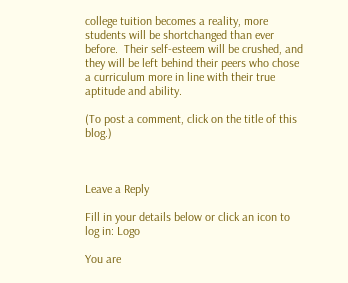college tuition becomes a reality, more students will be shortchanged than ever before.  Their self-esteem will be crushed, and they will be left behind their peers who chose a curriculum more in line with their true aptitude and ability.

(To post a comment, click on the title of this blog.)



Leave a Reply

Fill in your details below or click an icon to log in: Logo

You are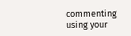commenting using your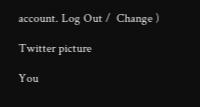account. Log Out /  Change )

Twitter picture

You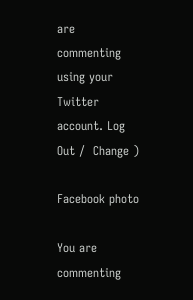are commenting using your Twitter account. Log Out /  Change )

Facebook photo

You are commenting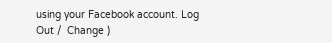using your Facebook account. Log Out /  Change )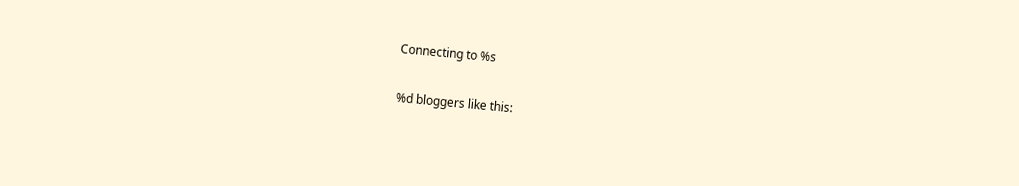Connecting to %s

%d bloggers like this: